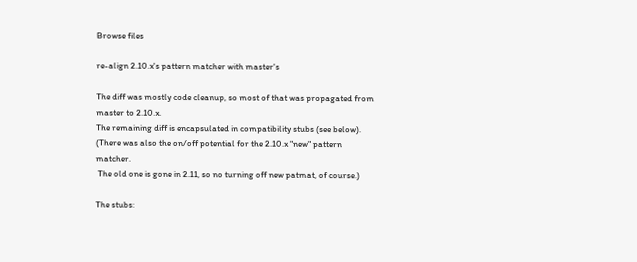Browse files

re-align 2.10.x's pattern matcher with master's

The diff was mostly code cleanup, so most of that was propagated from master to 2.10.x.
The remaining diff is encapsulated in compatibility stubs (see below).
(There was also the on/off potential for the 2.10.x "new" pattern matcher.
 The old one is gone in 2.11, so no turning off new patmat, of course.)

The stubs: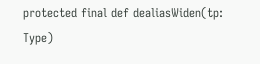protected final def dealiasWiden(tp: Type)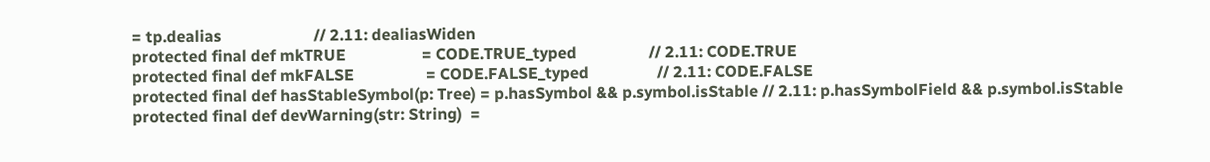= tp.dealias                       // 2.11: dealiasWiden
protected final def mkTRUE                   = CODE.TRUE_typed                  // 2.11: CODE.TRUE
protected final def mkFALSE                  = CODE.FALSE_typed                 // 2.11: CODE.FALSE
protected final def hasStableSymbol(p: Tree) = p.hasSymbol && p.symbol.isStable // 2.11: p.hasSymbolField && p.symbol.isStable
protected final def devWarning(str: String)  =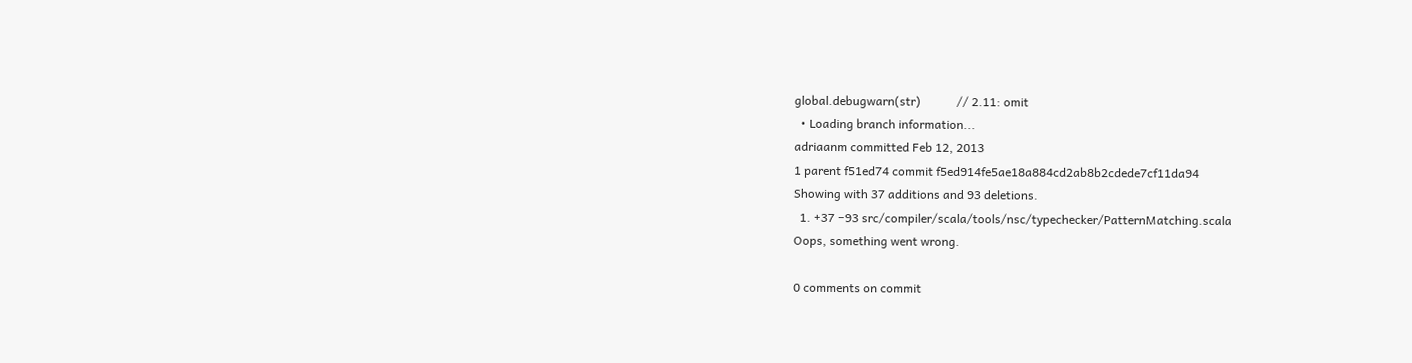global.debugwarn(str)            // 2.11: omit
  • Loading branch information...
adriaanm committed Feb 12, 2013
1 parent f51ed74 commit f5ed914fe5ae18a884cd2ab8b2cdede7cf11da94
Showing with 37 additions and 93 deletions.
  1. +37 −93 src/compiler/scala/tools/nsc/typechecker/PatternMatching.scala
Oops, something went wrong.

0 comments on commit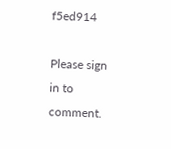f5ed914

Please sign in to comment.